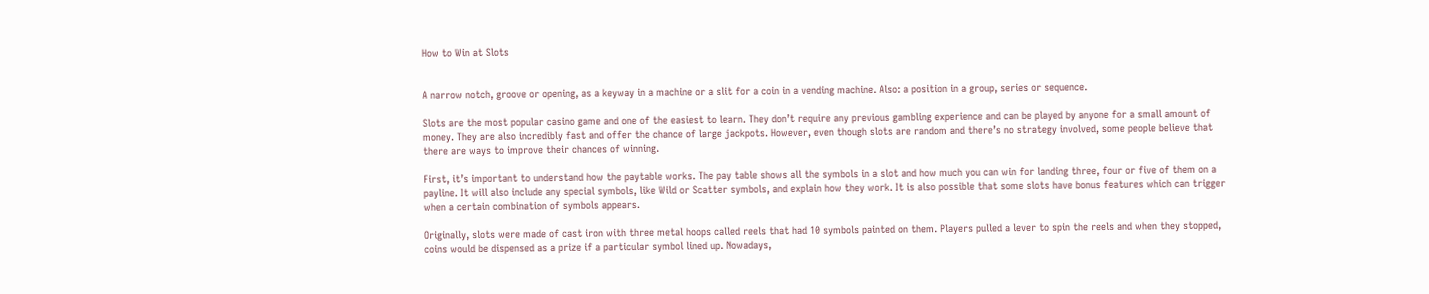How to Win at Slots


A narrow notch, groove or opening, as a keyway in a machine or a slit for a coin in a vending machine. Also: a position in a group, series or sequence.

Slots are the most popular casino game and one of the easiest to learn. They don’t require any previous gambling experience and can be played by anyone for a small amount of money. They are also incredibly fast and offer the chance of large jackpots. However, even though slots are random and there’s no strategy involved, some people believe that there are ways to improve their chances of winning.

First, it’s important to understand how the paytable works. The pay table shows all the symbols in a slot and how much you can win for landing three, four or five of them on a payline. It will also include any special symbols, like Wild or Scatter symbols, and explain how they work. It is also possible that some slots have bonus features which can trigger when a certain combination of symbols appears.

Originally, slots were made of cast iron with three metal hoops called reels that had 10 symbols painted on them. Players pulled a lever to spin the reels and when they stopped, coins would be dispensed as a prize if a particular symbol lined up. Nowadays,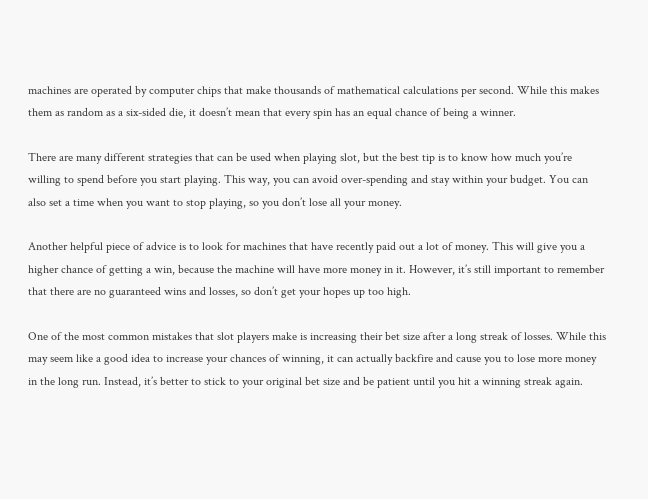machines are operated by computer chips that make thousands of mathematical calculations per second. While this makes them as random as a six-sided die, it doesn’t mean that every spin has an equal chance of being a winner.

There are many different strategies that can be used when playing slot, but the best tip is to know how much you’re willing to spend before you start playing. This way, you can avoid over-spending and stay within your budget. You can also set a time when you want to stop playing, so you don’t lose all your money.

Another helpful piece of advice is to look for machines that have recently paid out a lot of money. This will give you a higher chance of getting a win, because the machine will have more money in it. However, it’s still important to remember that there are no guaranteed wins and losses, so don’t get your hopes up too high.

One of the most common mistakes that slot players make is increasing their bet size after a long streak of losses. While this may seem like a good idea to increase your chances of winning, it can actually backfire and cause you to lose more money in the long run. Instead, it’s better to stick to your original bet size and be patient until you hit a winning streak again.